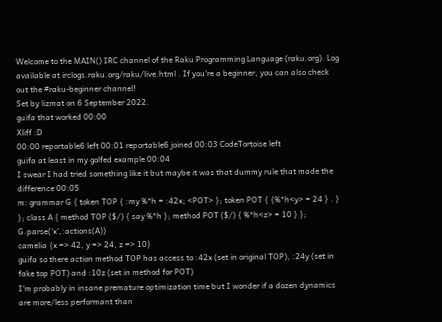Welcome to the MAIN() IRC channel of the Raku Programming Language (raku.org). Log available at irclogs.raku.org/raku/live.html . If you're a beginner, you can also check out the #raku-beginner channel!
Set by lizmat on 6 September 2022.
guifa that worked 00:00
Xliff :D
00:00 reportable6 left 00:01 reportable6 joined 00:03 CodeTortoise left
guifa at least in my golfed example 00:04
I swear I had tried something like it but maybe it was that dummy rule that made the difference 00:05
m: grammar G { token TOP { :my %*h = :42x; <POT> }; token POT { {%*h<y> = 24 } . } }; class A { method TOP ($/) { say %*h }; method POT ($/) { %*h<z> = 10 } }; G.parse('x',:actions(A))
camelia {x => 42, y => 24, z => 10}
guifa so there action method TOP has access to :42x (set in original TOP), :24y (set in fake top POT) and :10z (set in method for POT)
I'm probably in insane premature optimization time but I wonder if a dozen dynamics are more/less performant than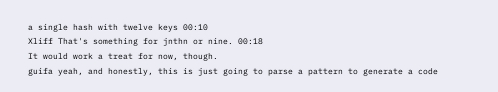a single hash with twelve keys 00:10
Xliff That's something for jnthn or nine. 00:18
It would work a treat for now, though.
guifa yeah, and honestly, this is just going to parse a pattern to generate a code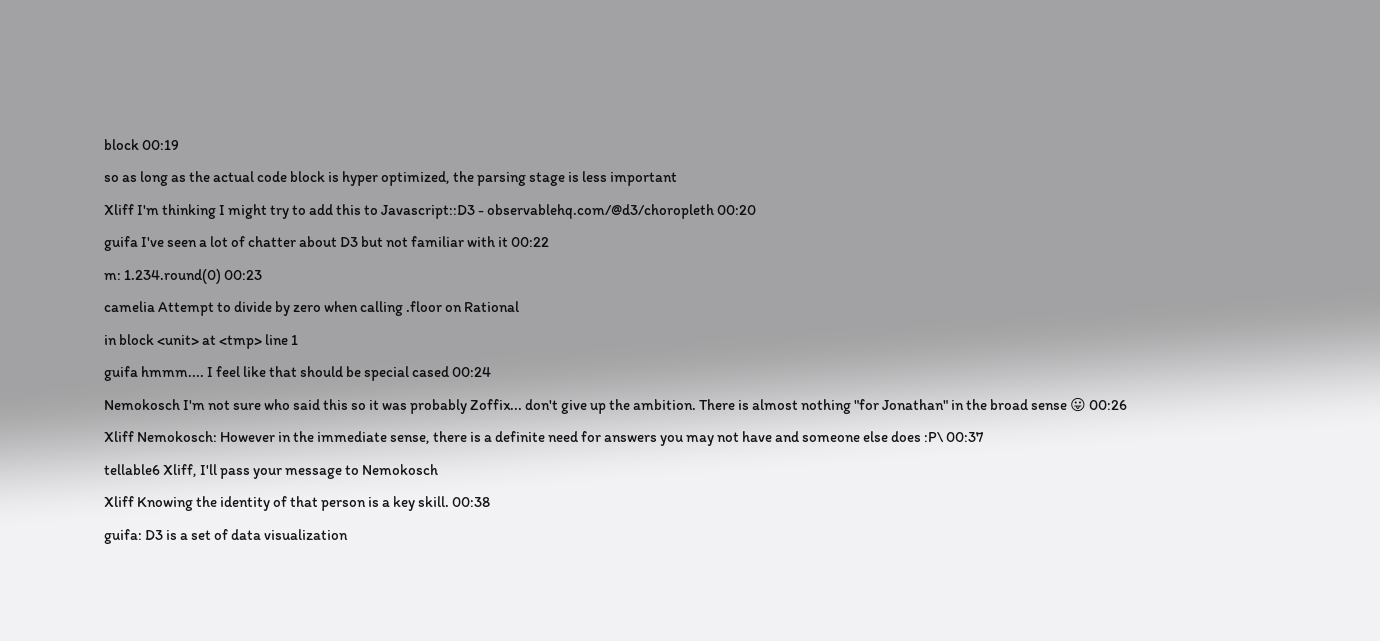block 00:19
so as long as the actual code block is hyper optimized, the parsing stage is less important
Xliff I'm thinking I might try to add this to Javascript::D3 - observablehq.com/@d3/choropleth 00:20
guifa I've seen a lot of chatter about D3 but not familiar with it 00:22
m: 1.234.round(0) 00:23
camelia Attempt to divide by zero when calling .floor on Rational
in block <unit> at <tmp> line 1
guifa hmmm.... I feel like that should be special cased 00:24
Nemokosch I'm not sure who said this so it was probably Zoffix... don't give up the ambition. There is almost nothing "for Jonathan" in the broad sense 😛 00:26
Xliff Nemokosch: However in the immediate sense, there is a definite need for answers you may not have and someone else does :P\ 00:37
tellable6 Xliff, I'll pass your message to Nemokosch
Xliff Knowing the identity of that person is a key skill. 00:38
guifa: D3 is a set of data visualization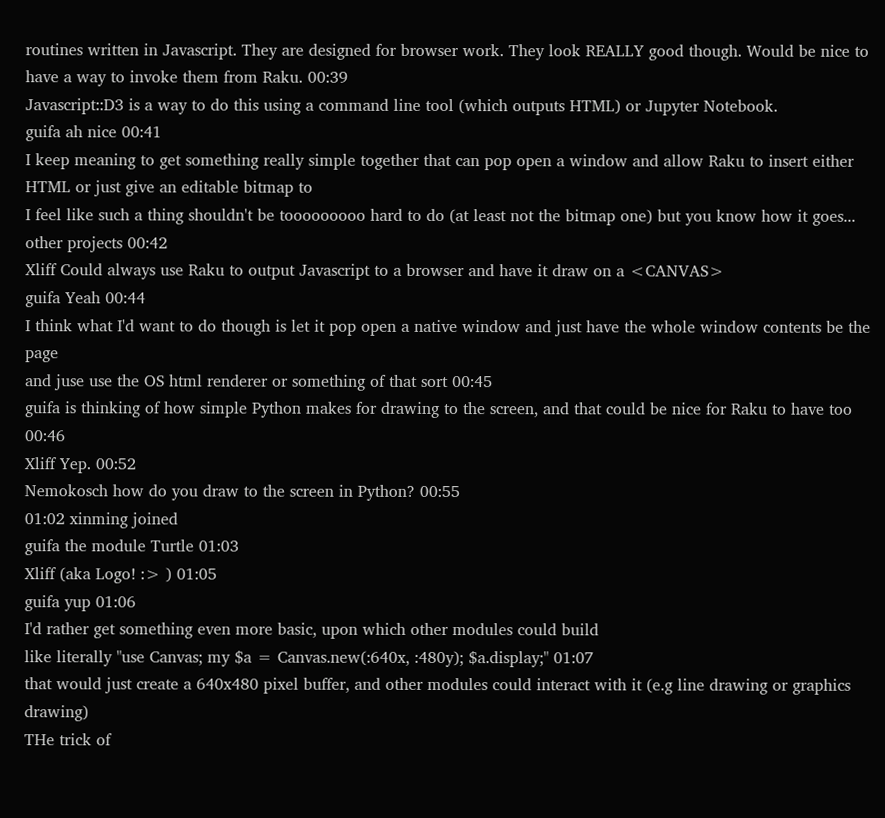routines written in Javascript. They are designed for browser work. They look REALLY good though. Would be nice to have a way to invoke them from Raku. 00:39
Javascript::D3 is a way to do this using a command line tool (which outputs HTML) or Jupyter Notebook.
guifa ah nice 00:41
I keep meaning to get something really simple together that can pop open a window and allow Raku to insert either HTML or just give an editable bitmap to
I feel like such a thing shouldn't be tooooooooo hard to do (at least not the bitmap one) but you know how it goes... other projects 00:42
Xliff Could always use Raku to output Javascript to a browser and have it draw on a <CANVAS>
guifa Yeah 00:44
I think what I'd want to do though is let it pop open a native window and just have the whole window contents be the page
and juse use the OS html renderer or something of that sort 00:45
guifa is thinking of how simple Python makes for drawing to the screen, and that could be nice for Raku to have too 00:46
Xliff Yep. 00:52
Nemokosch how do you draw to the screen in Python? 00:55
01:02 xinming joined
guifa the module Turtle 01:03
Xliff (aka Logo! :> ) 01:05
guifa yup 01:06
I'd rather get something even more basic, upon which other modules could build
like literally "use Canvas; my $a = Canvas.new(:640x, :480y); $a.display;" 01:07
that would just create a 640x480 pixel buffer, and other modules could interact with it (e.g line drawing or graphics drawing)
THe trick of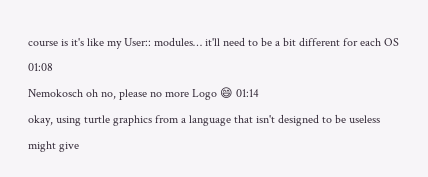course is it's like my User:: modules… it'll need to be a bit different for each OS 01:08
Nemokosch oh no, please no more Logo 😄 01:14
okay, using turtle graphics from a language that isn't designed to be useless might give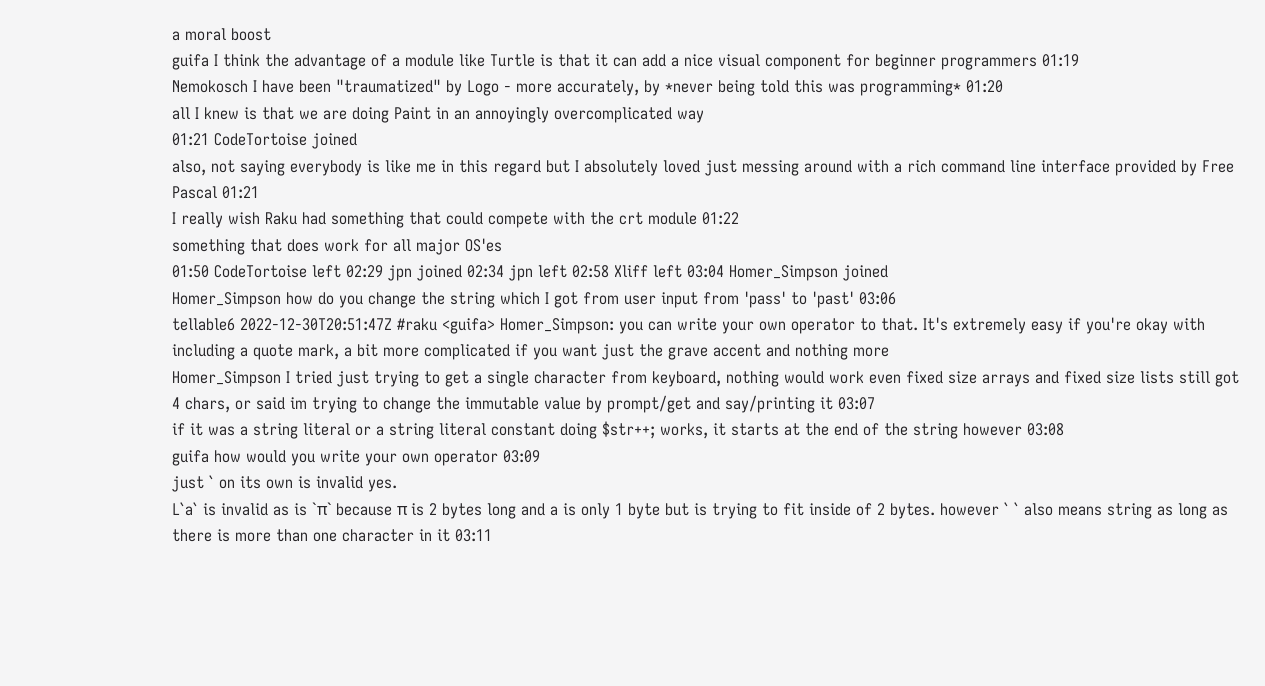a moral boost
guifa I think the advantage of a module like Turtle is that it can add a nice visual component for beginner programmers 01:19
Nemokosch I have been "traumatized" by Logo - more accurately, by *never being told this was programming* 01:20
all I knew is that we are doing Paint in an annoyingly overcomplicated way
01:21 CodeTortoise joined
also, not saying everybody is like me in this regard but I absolutely loved just messing around with a rich command line interface provided by Free Pascal 01:21
I really wish Raku had something that could compete with the crt module 01:22
something that does work for all major OS'es
01:50 CodeTortoise left 02:29 jpn joined 02:34 jpn left 02:58 Xliff left 03:04 Homer_Simpson joined
Homer_Simpson how do you change the string which I got from user input from 'pass' to 'past' 03:06
tellable6 2022-12-30T20:51:47Z #raku <guifa> Homer_Simpson: you can write your own operator to that. It's extremely easy if you're okay with including a quote mark, a bit more complicated if you want just the grave accent and nothing more
Homer_Simpson I tried just trying to get a single character from keyboard, nothing would work even fixed size arrays and fixed size lists still got 4 chars, or said im trying to change the immutable value by prompt/get and say/printing it 03:07
if it was a string literal or a string literal constant doing $str++; works, it starts at the end of the string however 03:08
guifa how would you write your own operator 03:09
just ` on its own is invalid yes.
L`a` is invalid as is `π` because π is 2 bytes long and a is only 1 byte but is trying to fit inside of 2 bytes. however ` ` also means string as long as there is more than one character in it 03:11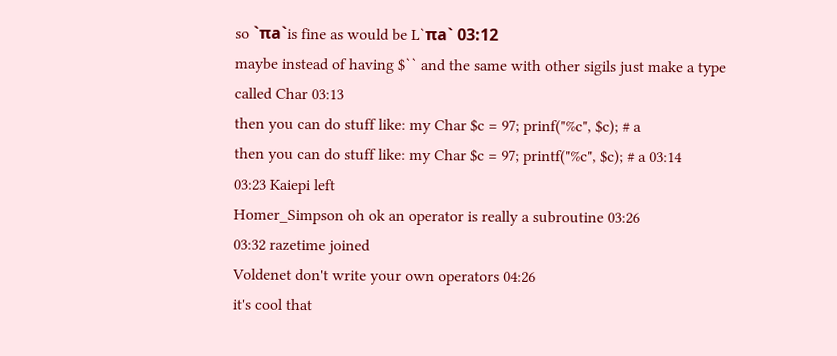so `πa`is fine as would be L`πa` 03:12
maybe instead of having $`` and the same with other sigils just make a type called Char 03:13
then you can do stuff like: my Char $c = 97; prinf("%c", $c); # a
then you can do stuff like: my Char $c = 97; printf("%c", $c); # a 03:14
03:23 Kaiepi left
Homer_Simpson oh ok an operator is really a subroutine 03:26
03:32 razetime joined
Voldenet don't write your own operators 04:26
it's cool that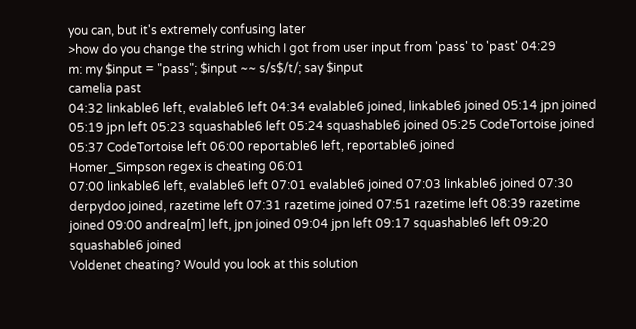you can, but it's extremely confusing later
>how do you change the string which I got from user input from 'pass' to 'past' 04:29
m: my $input = "pass"; $input ~~ s/s$/t/; say $input
camelia past
04:32 linkable6 left, evalable6 left 04:34 evalable6 joined, linkable6 joined 05:14 jpn joined 05:19 jpn left 05:23 squashable6 left 05:24 squashable6 joined 05:25 CodeTortoise joined 05:37 CodeTortoise left 06:00 reportable6 left, reportable6 joined
Homer_Simpson regex is cheating 06:01
07:00 linkable6 left, evalable6 left 07:01 evalable6 joined 07:03 linkable6 joined 07:30 derpydoo joined, razetime left 07:31 razetime joined 07:51 razetime left 08:39 razetime joined 09:00 andrea[m] left, jpn joined 09:04 jpn left 09:17 squashable6 left 09:20 squashable6 joined
Voldenet cheating? Would you look at this solution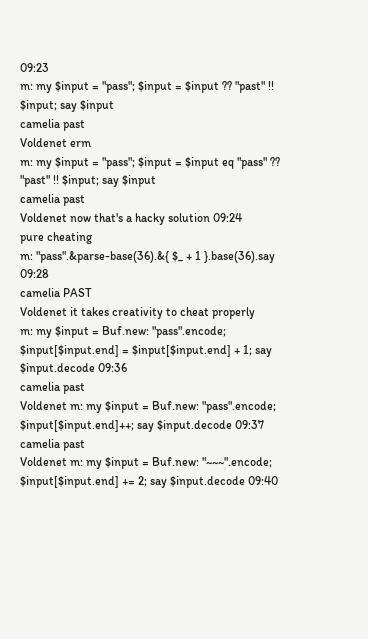09:23
m: my $input = "pass"; $input = $input ?? "past" !! $input; say $input
camelia past
Voldenet erm
m: my $input = "pass"; $input = $input eq "pass" ?? "past" !! $input; say $input
camelia past
Voldenet now that's a hacky solution 09:24
pure cheating
m: "pass".&parse-base(36).&{ $_ + 1 }.base(36).say 09:28
camelia PAST
Voldenet it takes creativity to cheat properly
m: my $input = Buf.new: "pass".encode; $input[$input.end] = $input[$input.end] + 1; say $input.decode 09:36
camelia past
Voldenet m: my $input = Buf.new: "pass".encode; $input[$input.end]++; say $input.decode 09:37
camelia past
Voldenet m: my $input = Buf.new: "~~~".encode; $input[$input.end] += 2; say $input.decode 09:40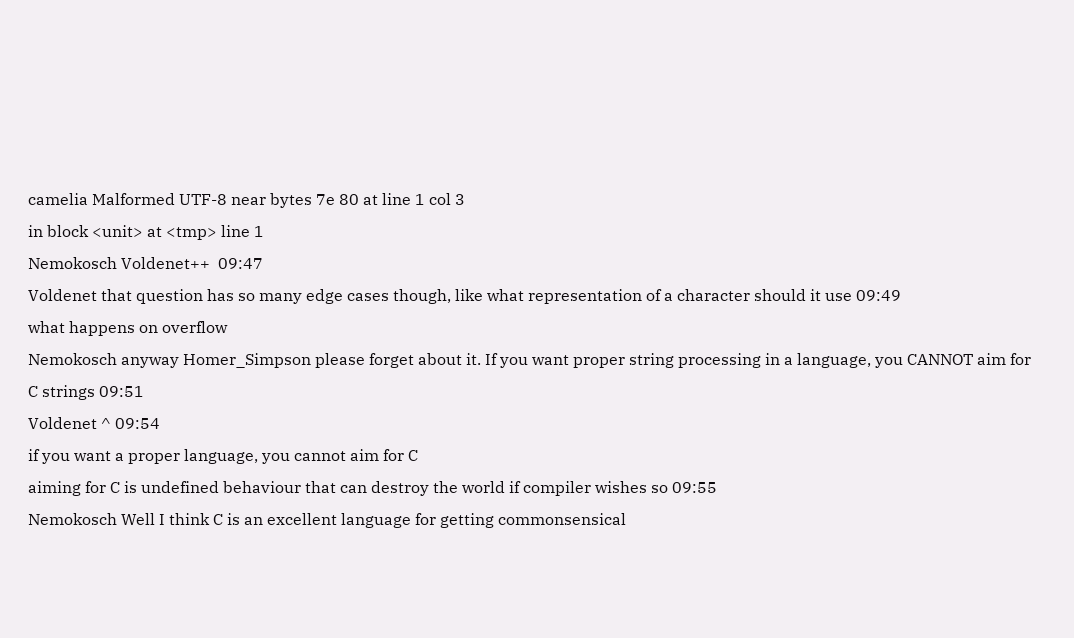camelia Malformed UTF-8 near bytes 7e 80 at line 1 col 3
in block <unit> at <tmp> line 1
Nemokosch Voldenet++  09:47
Voldenet that question has so many edge cases though, like what representation of a character should it use 09:49
what happens on overflow
Nemokosch anyway Homer_Simpson please forget about it. If you want proper string processing in a language, you CANNOT aim for C strings 09:51
Voldenet ^ 09:54
if you want a proper language, you cannot aim for C
aiming for C is undefined behaviour that can destroy the world if compiler wishes so 09:55
Nemokosch Well I think C is an excellent language for getting commonsensical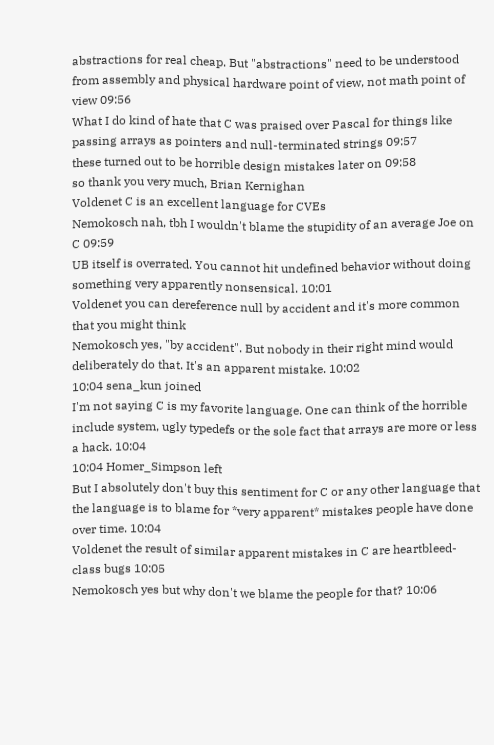abstractions for real cheap. But "abstractions" need to be understood from assembly and physical hardware point of view, not math point of view 09:56
What I do kind of hate that C was praised over Pascal for things like passing arrays as pointers and null-terminated strings 09:57
these turned out to be horrible design mistakes later on 09:58
so thank you very much, Brian Kernighan
Voldenet C is an excellent language for CVEs
Nemokosch nah, tbh I wouldn't blame the stupidity of an average Joe on C 09:59
UB itself is overrated. You cannot hit undefined behavior without doing something very apparently nonsensical. 10:01
Voldenet you can dereference null by accident and it's more common that you might think
Nemokosch yes, "by accident". But nobody in their right mind would deliberately do that. It's an apparent mistake. 10:02
10:04 sena_kun joined
I'm not saying C is my favorite language. One can think of the horrible include system, ugly typedefs or the sole fact that arrays are more or less a hack. 10:04
10:04 Homer_Simpson left
But I absolutely don't buy this sentiment for C or any other language that the language is to blame for *very apparent* mistakes people have done over time. 10:04
Voldenet the result of similar apparent mistakes in C are heartbleed-class bugs 10:05
Nemokosch yes but why don't we blame the people for that? 10:06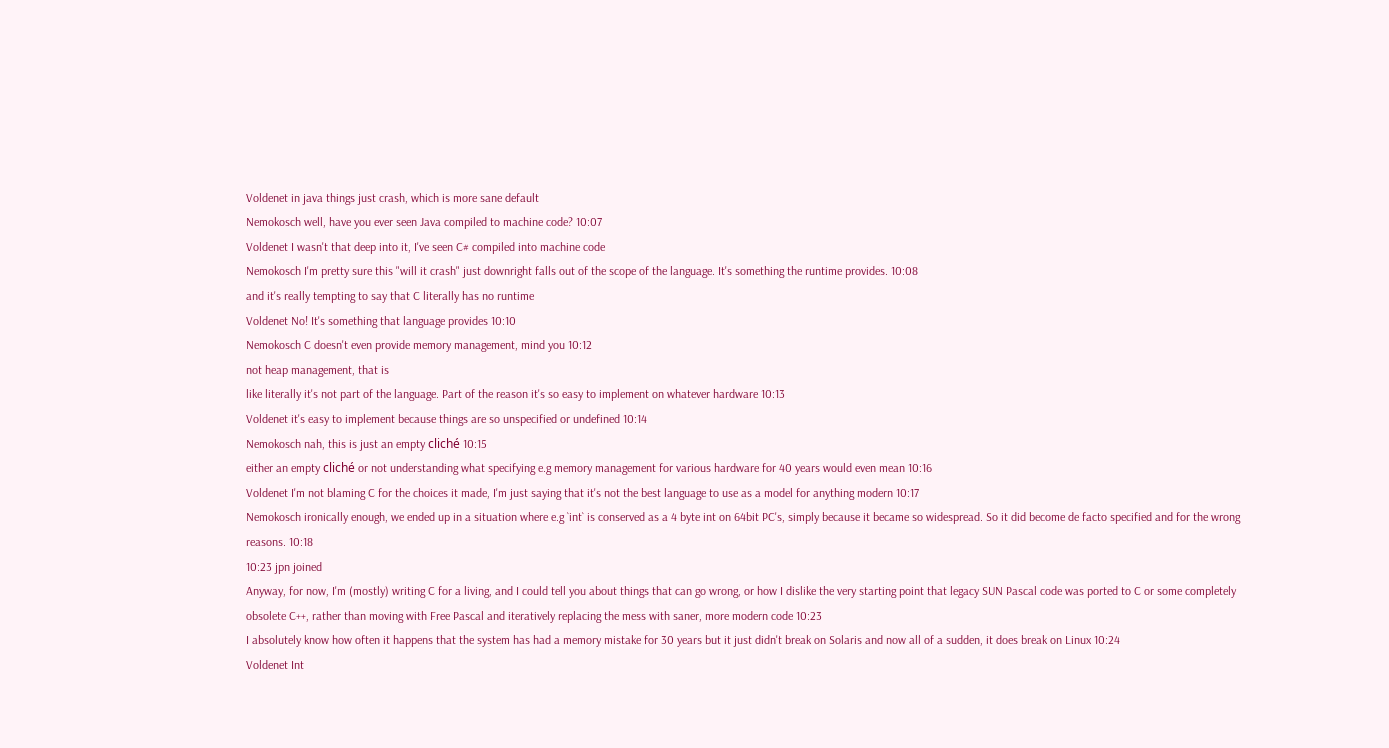Voldenet in java things just crash, which is more sane default
Nemokosch well, have you ever seen Java compiled to machine code? 10:07
Voldenet I wasn't that deep into it, I've seen C# compiled into machine code
Nemokosch I'm pretty sure this "will it crash" just downright falls out of the scope of the language. It's something the runtime provides. 10:08
and it's really tempting to say that C literally has no runtime
Voldenet No! It's something that language provides 10:10
Nemokosch C doesn't even provide memory management, mind you 10:12
not heap management, that is
like literally it's not part of the language. Part of the reason it's so easy to implement on whatever hardware 10:13
Voldenet it's easy to implement because things are so unspecified or undefined 10:14
Nemokosch nah, this is just an empty cliché 10:15
either an empty cliché or not understanding what specifying e.g memory management for various hardware for 40 years would even mean 10:16
Voldenet I'm not blaming C for the choices it made, I'm just saying that it's not the best language to use as a model for anything modern 10:17
Nemokosch ironically enough, we ended up in a situation where e.g `int` is conserved as a 4 byte int on 64bit PC's, simply because it became so widespread. So it did become de facto specified and for the wrong reasons. 10:18
10:23 jpn joined
Anyway, for now, I'm (mostly) writing C for a living, and I could tell you about things that can go wrong, or how I dislike the very starting point that legacy SUN Pascal code was ported to C or some completely obsolete C++, rather than moving with Free Pascal and iteratively replacing the mess with saner, more modern code 10:23
I absolutely know how often it happens that the system has had a memory mistake for 30 years but it just didn't break on Solaris and now all of a sudden, it does break on Linux 10:24
Voldenet Int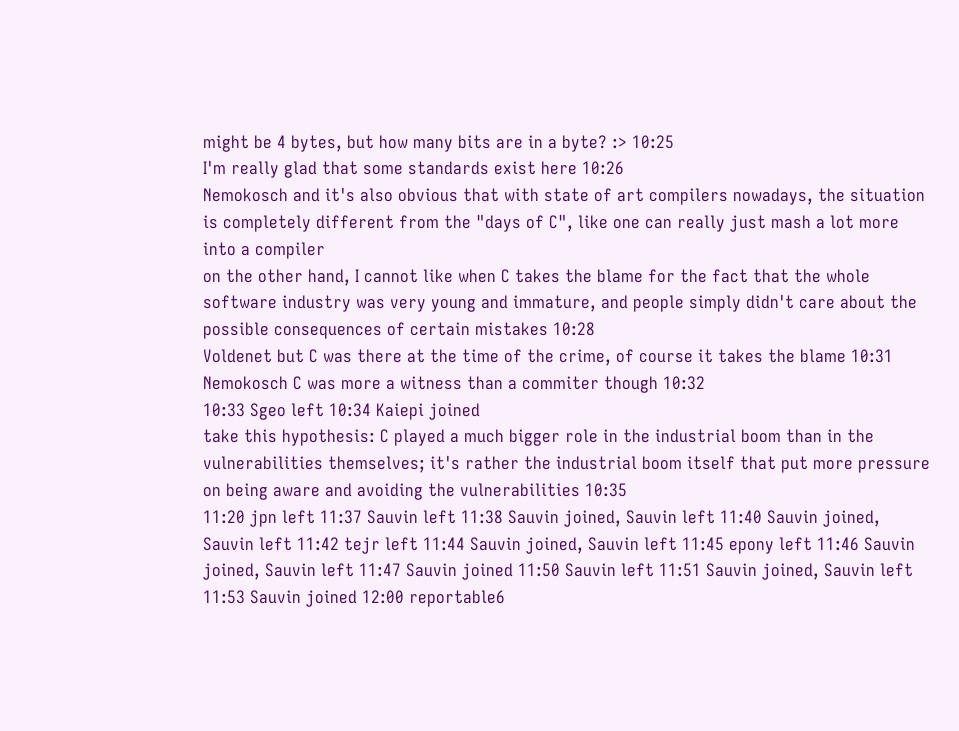might be 4 bytes, but how many bits are in a byte? :> 10:25
I'm really glad that some standards exist here 10:26
Nemokosch and it's also obvious that with state of art compilers nowadays, the situation is completely different from the "days of C", like one can really just mash a lot more into a compiler
on the other hand, I cannot like when C takes the blame for the fact that the whole software industry was very young and immature, and people simply didn't care about the possible consequences of certain mistakes 10:28
Voldenet but C was there at the time of the crime, of course it takes the blame 10:31
Nemokosch C was more a witness than a commiter though 10:32
10:33 Sgeo left 10:34 Kaiepi joined
take this hypothesis: C played a much bigger role in the industrial boom than in the vulnerabilities themselves; it's rather the industrial boom itself that put more pressure on being aware and avoiding the vulnerabilities 10:35
11:20 jpn left 11:37 Sauvin left 11:38 Sauvin joined, Sauvin left 11:40 Sauvin joined, Sauvin left 11:42 tejr left 11:44 Sauvin joined, Sauvin left 11:45 epony left 11:46 Sauvin joined, Sauvin left 11:47 Sauvin joined 11:50 Sauvin left 11:51 Sauvin joined, Sauvin left 11:53 Sauvin joined 12:00 reportable6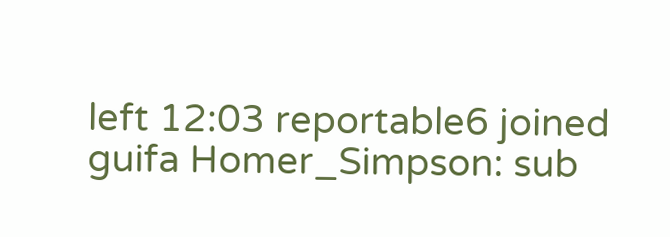left 12:03 reportable6 joined
guifa Homer_Simpson: sub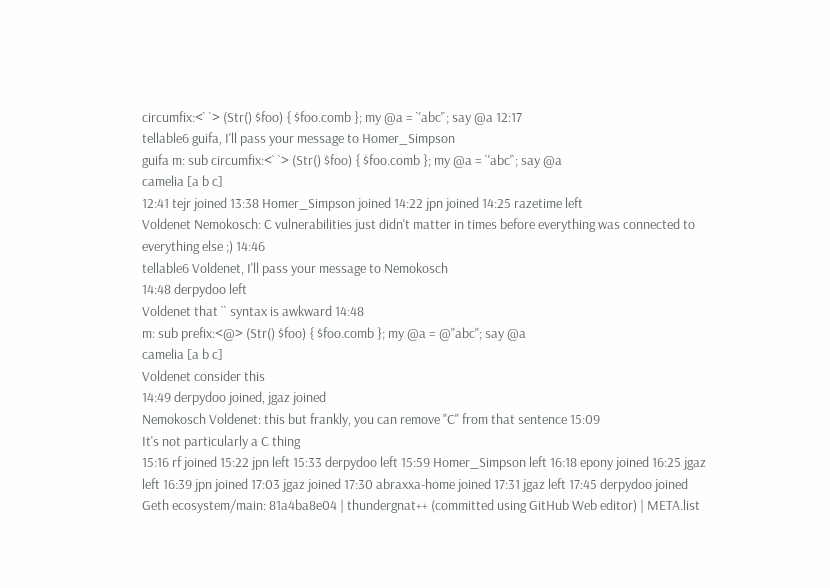circumfix:<` `> (Str() $foo) { $foo.comb }; my @a = `'abc'`; say @a 12:17
tellable6 guifa, I'll pass your message to Homer_Simpson
guifa m: sub circumfix:<` `> (Str() $foo) { $foo.comb }; my @a = `'abc'`; say @a
camelia [a b c]
12:41 tejr joined 13:38 Homer_Simpson joined 14:22 jpn joined 14:25 razetime left
Voldenet Nemokosch: C vulnerabilities just didn't matter in times before everything was connected to everything else ;) 14:46
tellable6 Voldenet, I'll pass your message to Nemokosch
14:48 derpydoo left
Voldenet that `` syntax is awkward 14:48
m: sub prefix:<@> (Str() $foo) { $foo.comb }; my @a = @"abc"; say @a
camelia [a b c]
Voldenet consider this
14:49 derpydoo joined, jgaz joined
Nemokosch Voldenet: this but frankly, you can remove "C" from that sentence 15:09
It's not particularly a C thing
15:16 rf joined 15:22 jpn left 15:33 derpydoo left 15:59 Homer_Simpson left 16:18 epony joined 16:25 jgaz left 16:39 jpn joined 17:03 jgaz joined 17:30 abraxxa-home joined 17:31 jgaz left 17:45 derpydoo joined
Geth ecosystem/main: 81a4ba8e04 | thundergnat++ (committed using GitHub Web editor) | META.list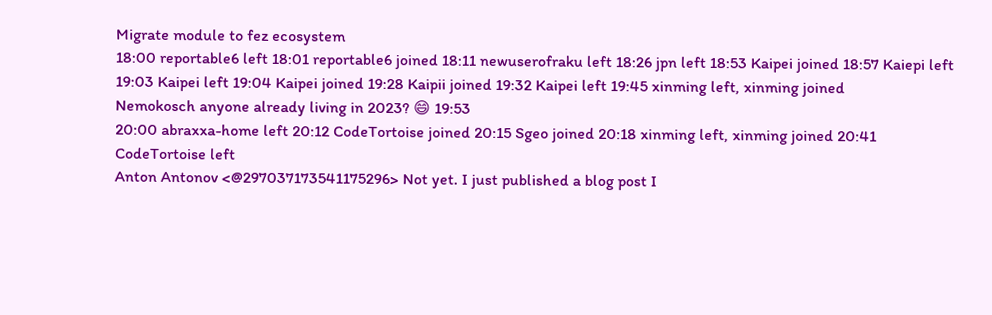Migrate module to fez ecosystem
18:00 reportable6 left 18:01 reportable6 joined 18:11 newuserofraku left 18:26 jpn left 18:53 Kaipei joined 18:57 Kaiepi left 19:03 Kaipei left 19:04 Kaipei joined 19:28 Kaipii joined 19:32 Kaipei left 19:45 xinming left, xinming joined
Nemokosch anyone already living in 2023? 😄 19:53
20:00 abraxxa-home left 20:12 CodeTortoise joined 20:15 Sgeo joined 20:18 xinming left, xinming joined 20:41 CodeTortoise left
Anton Antonov <@297037173541175296> Not yet. I just published a blog post I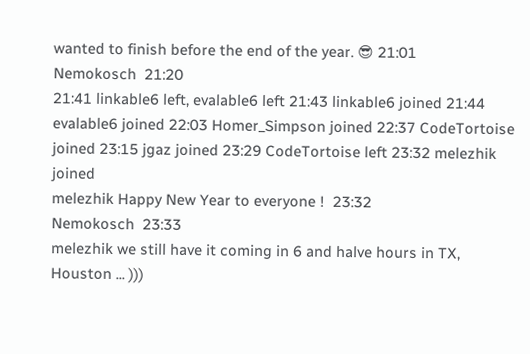wanted to finish before the end of the year. 😎 21:01
Nemokosch  21:20
21:41 linkable6 left, evalable6 left 21:43 linkable6 joined 21:44 evalable6 joined 22:03 Homer_Simpson joined 22:37 CodeTortoise joined 23:15 jgaz joined 23:29 CodeTortoise left 23:32 melezhik joined
melezhik Happy New Year to everyone !  23:32
Nemokosch  23:33
melezhik we still have it coming in 6 and halve hours in TX, Houston ... )))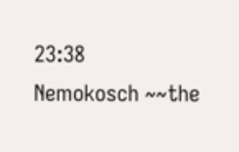23:38
Nemokosch ~~the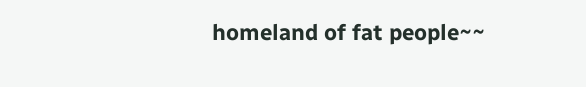homeland of fat people~~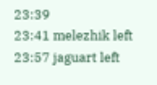23:39
23:41 melezhik left 23:57 jaguart left